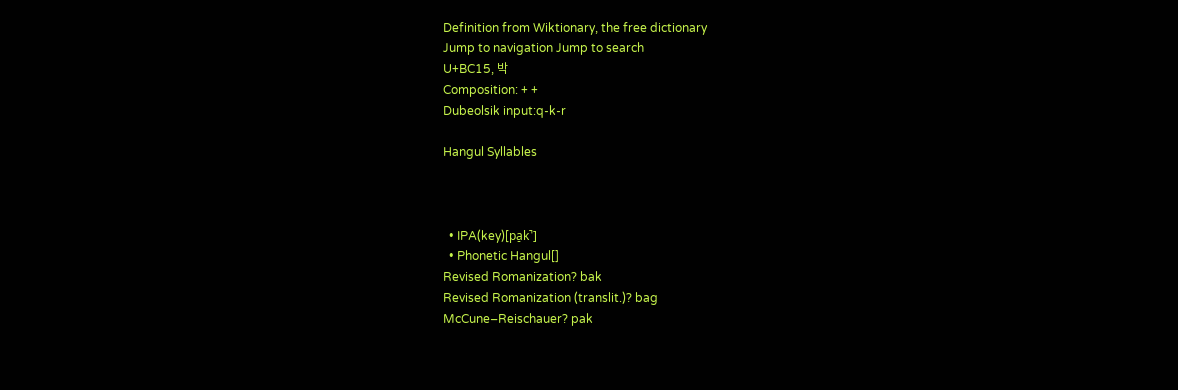Definition from Wiktionary, the free dictionary
Jump to navigation Jump to search
U+BC15, 박
Composition: + +
Dubeolsik input:q-k-r

Hangul Syllables



  • IPA(key)[pa̠k̚]
  • Phonetic Hangul[]
Revised Romanization? bak
Revised Romanization (translit.)? bag
McCune–Reischauer? pak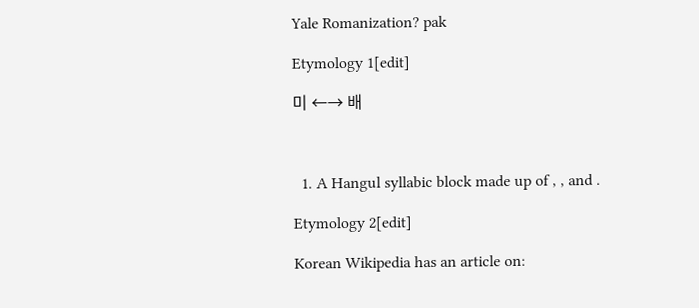Yale Romanization? pak

Etymology 1[edit]

미 ←→ 배



  1. A Hangul syllabic block made up of , , and .

Etymology 2[edit]

Korean Wikipedia has an article on: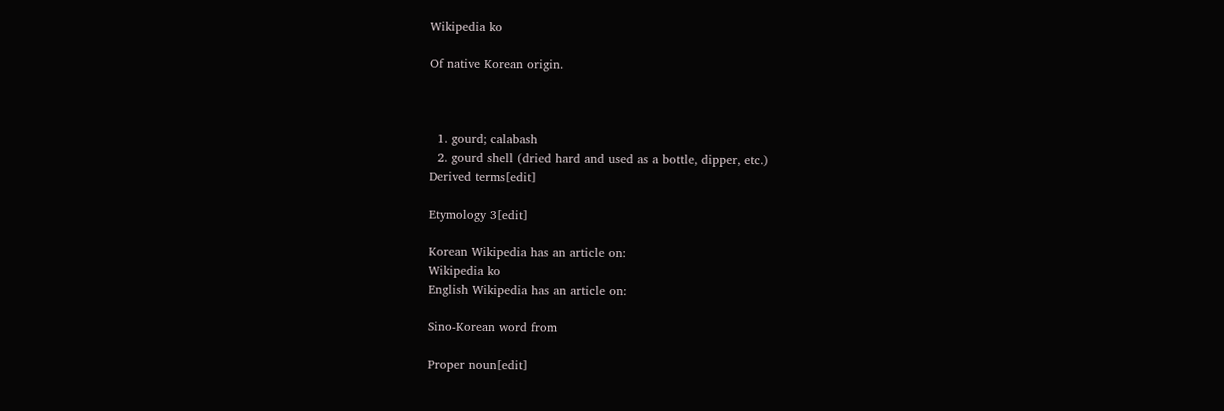Wikipedia ko

Of native Korean origin.



  1. gourd; calabash
  2. gourd shell (dried hard and used as a bottle, dipper, etc.)
Derived terms[edit]

Etymology 3[edit]

Korean Wikipedia has an article on:
Wikipedia ko
English Wikipedia has an article on:

Sino-Korean word from

Proper noun[edit]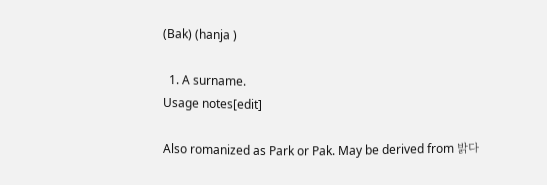(Bak) (hanja )

  1. A surname.
Usage notes[edit]

Also romanized as Park or Pak. May be derived from 밝다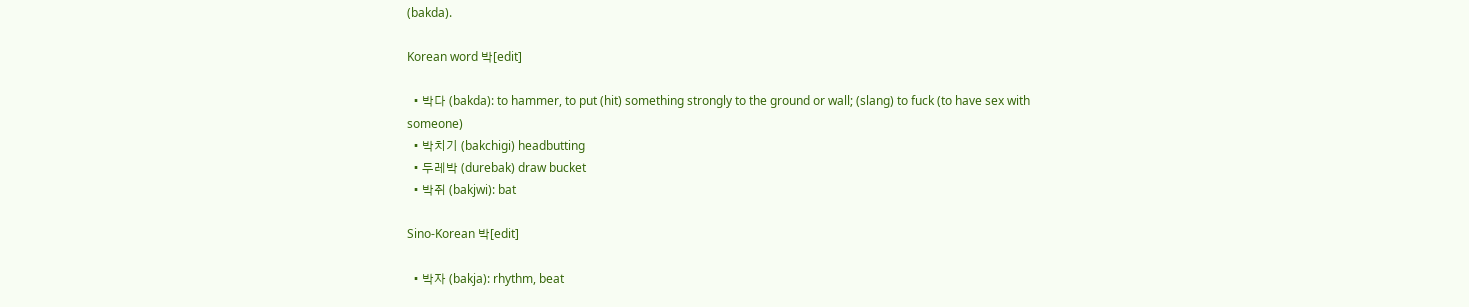(bakda).

Korean word 박[edit]

  • 박다 (bakda): to hammer, to put (hit) something strongly to the ground or wall; (slang) to fuck (to have sex with someone)
  • 박치기 (bakchigi) headbutting
  • 두레박 (durebak) draw bucket
  • 박쥐 (bakjwi): bat

Sino-Korean 박[edit]

  • 박자 (bakja): rhythm, beat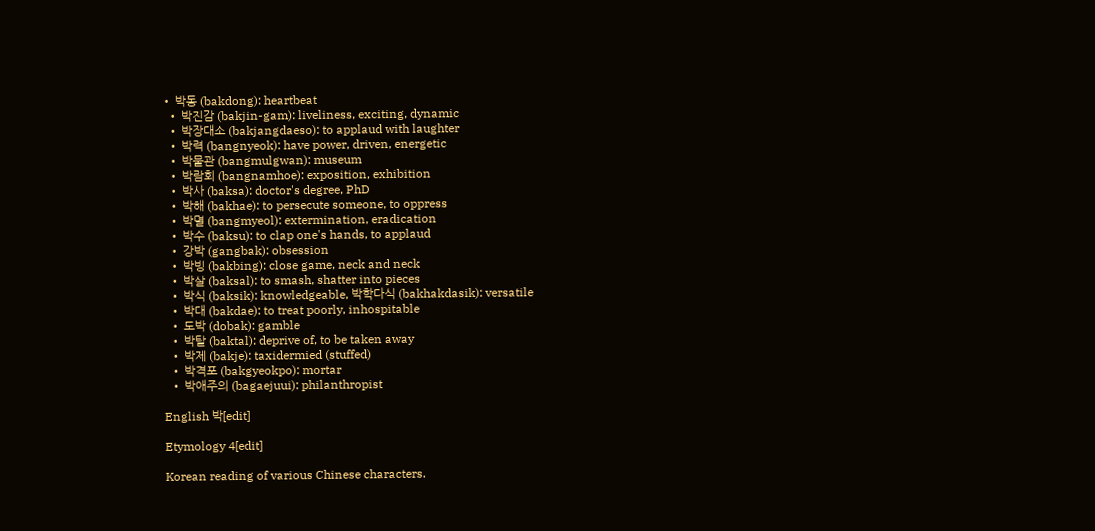• 박동 (bakdong): heartbeat
  • 박진감 (bakjin-gam): liveliness, exciting, dynamic
  • 박장대소 (bakjangdaeso): to applaud with laughter
  • 박력 (bangnyeok): have power, driven, energetic
  • 박물관 (bangmulgwan): museum
  • 박람회 (bangnamhoe): exposition, exhibition
  • 박사 (baksa): doctor's degree, PhD
  • 박해 (bakhae): to persecute someone, to oppress
  • 박멸 (bangmyeol): extermination, eradication
  • 박수 (baksu): to clap one's hands, to applaud
  • 강박 (gangbak): obsession
  • 박빙 (bakbing): close game, neck and neck
  • 박살 (baksal): to smash, shatter into pieces
  • 박식 (baksik): knowledgeable, 박학다식 (bakhakdasik): versatile
  • 박대 (bakdae): to treat poorly, inhospitable
  • 도박 (dobak): gamble
  • 박탈 (baktal): deprive of, to be taken away
  • 박제 (bakje): taxidermied (stuffed)
  • 박격포 (bakgyeokpo): mortar
  • 박애주의 (bagaejuui): philanthropist

English 박[edit]

Etymology 4[edit]

Korean reading of various Chinese characters.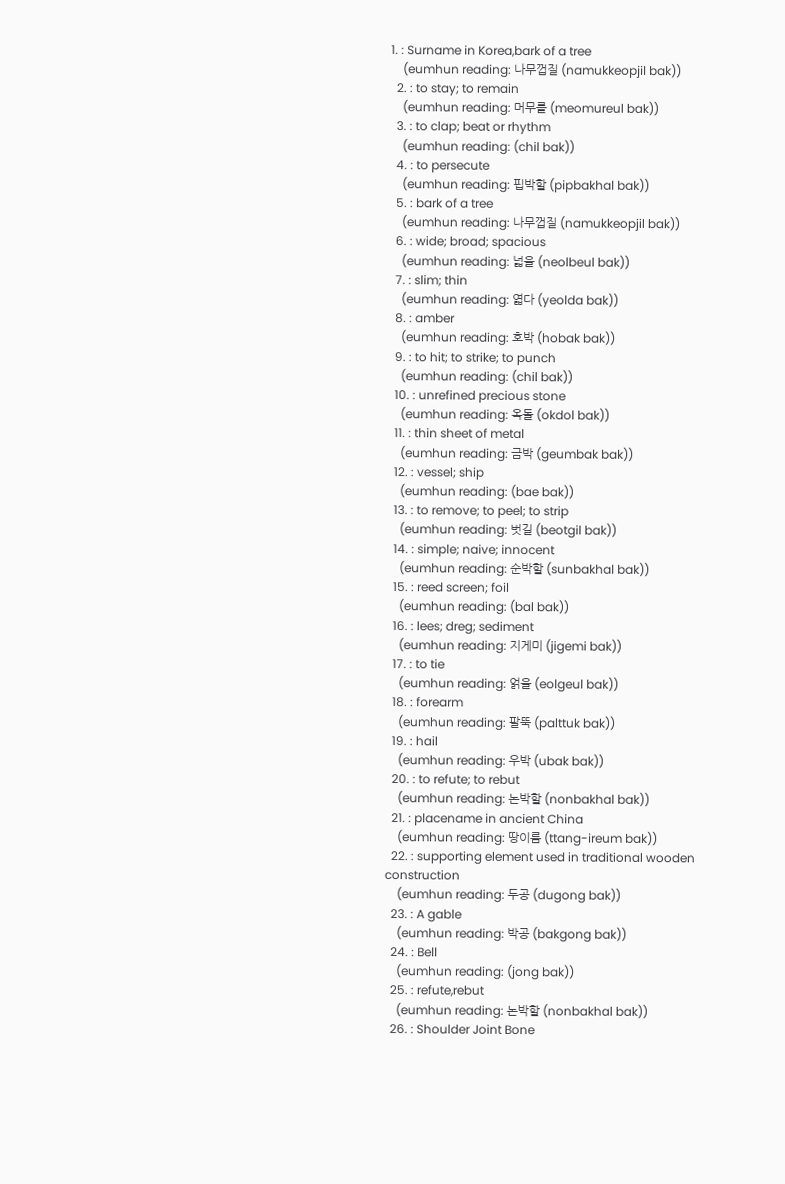1. : Surname in Korea,bark of a tree
    (eumhun reading: 나무껍질 (namukkeopjil bak))
  2. : to stay; to remain
    (eumhun reading: 머무를 (meomureul bak))
  3. : to clap; beat or rhythm
    (eumhun reading: (chil bak))
  4. : to persecute
    (eumhun reading: 핍박할 (pipbakhal bak))
  5. : bark of a tree
    (eumhun reading: 나무껍질 (namukkeopjil bak))
  6. : wide; broad; spacious
    (eumhun reading: 넓을 (neolbeul bak))
  7. : slim; thin
    (eumhun reading: 엷다 (yeolda bak))
  8. : amber
    (eumhun reading: 호박 (hobak bak))
  9. : to hit; to strike; to punch
    (eumhun reading: (chil bak))
  10. : unrefined precious stone
    (eumhun reading: 옥돌 (okdol bak))
  11. : thin sheet of metal
    (eumhun reading: 금박 (geumbak bak))
  12. : vessel; ship
    (eumhun reading: (bae bak))
  13. : to remove; to peel; to strip
    (eumhun reading: 벗길 (beotgil bak))
  14. : simple; naive; innocent
    (eumhun reading: 순박할 (sunbakhal bak))
  15. : reed screen; foil
    (eumhun reading: (bal bak))
  16. : lees; dreg; sediment
    (eumhun reading: 지게미 (jigemi bak))
  17. : to tie
    (eumhun reading: 얽을 (eolgeul bak))
  18. : forearm
    (eumhun reading: 팔뚝 (palttuk bak))
  19. : hail
    (eumhun reading: 우박 (ubak bak))
  20. : to refute; to rebut
    (eumhun reading: 논박할 (nonbakhal bak))
  21. : placename in ancient China
    (eumhun reading: 땅이름 (ttang-ireum bak))
  22. : supporting element used in traditional wooden construction
    (eumhun reading: 두공 (dugong bak))
  23. : A gable
    (eumhun reading: 박공 (bakgong bak))
  24. : Bell
    (eumhun reading: (jong bak))
  25. : refute,rebut
    (eumhun reading: 논박할 (nonbakhal bak))
  26. : Shoulder Joint Bone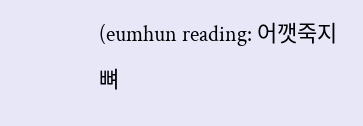(eumhun reading: 어깻죽지뼈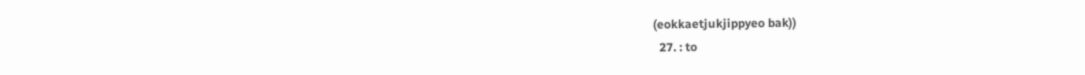(eokkaetjukjippyeo bak))
  27. : to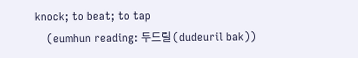knock; to beat; to tap
    (eumhun reading: 두드릴 (dudeuril bak))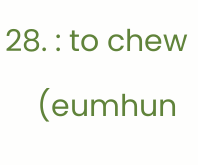28. : to chew
    (eumhun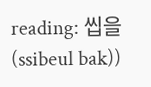reading: 씹을 (ssibeul bak))